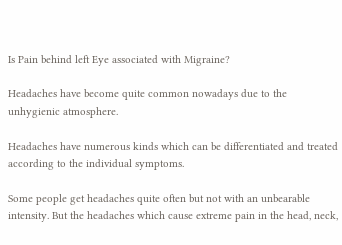Is Pain behind left Eye associated with Migraine?

Headaches have become quite common nowadays due to the unhygienic atmosphere.

Headaches have numerous kinds which can be differentiated and treated according to the individual symptoms.

Some people get headaches quite often but not with an unbearable intensity. But the headaches which cause extreme pain in the head, neck,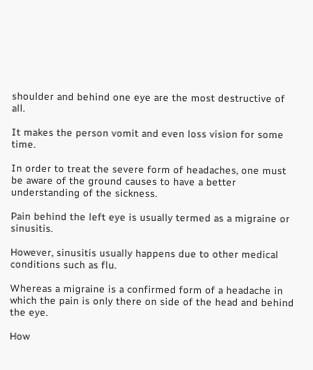shoulder and behind one eye are the most destructive of all.

It makes the person vomit and even loss vision for some time.

In order to treat the severe form of headaches, one must be aware of the ground causes to have a better understanding of the sickness.

Pain behind the left eye is usually termed as a migraine or sinusitis.

However, sinusitis usually happens due to other medical conditions such as flu.

Whereas a migraine is a confirmed form of a headache in which the pain is only there on side of the head and behind the eye.

How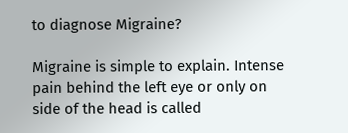to diagnose Migraine?

Migraine is simple to explain. Intense pain behind the left eye or only on side of the head is called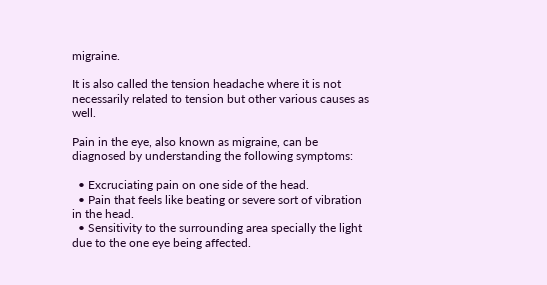migraine.

It is also called the tension headache where it is not necessarily related to tension but other various causes as well.

Pain in the eye, also known as migraine, can be diagnosed by understanding the following symptoms:

  • Excruciating pain on one side of the head.
  • Pain that feels like beating or severe sort of vibration in the head.
  • Sensitivity to the surrounding area specially the light due to the one eye being affected.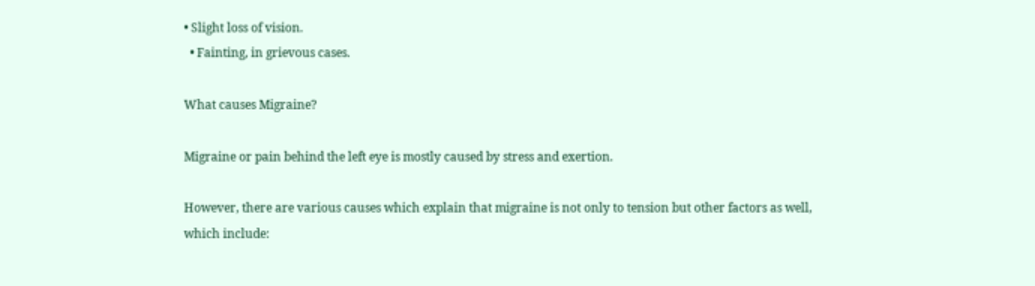• Slight loss of vision.
  • Fainting, in grievous cases.

What causes Migraine?

Migraine or pain behind the left eye is mostly caused by stress and exertion.

However, there are various causes which explain that migraine is not only to tension but other factors as well, which include: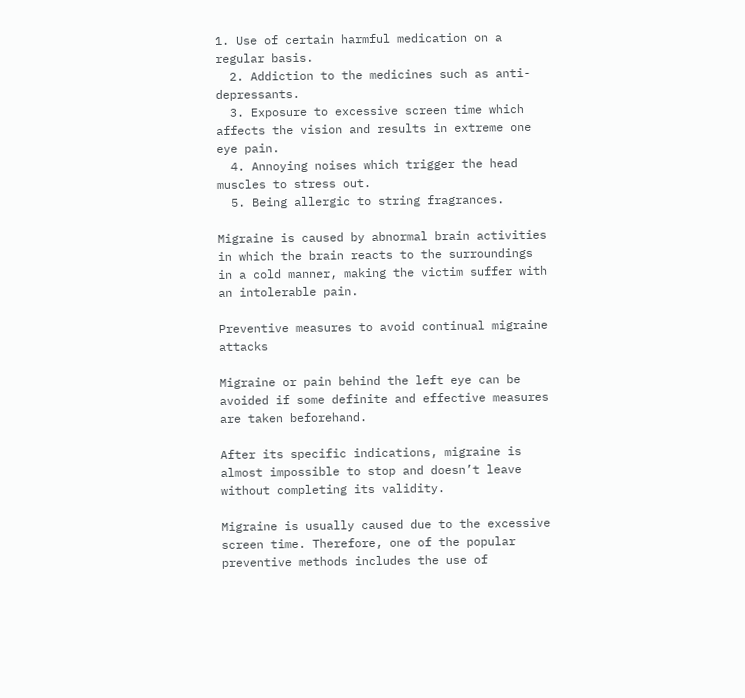1. Use of certain harmful medication on a regular basis.
  2. Addiction to the medicines such as anti-depressants.
  3. Exposure to excessive screen time which affects the vision and results in extreme one eye pain.
  4. Annoying noises which trigger the head muscles to stress out.
  5. Being allergic to string fragrances.

Migraine is caused by abnormal brain activities in which the brain reacts to the surroundings in a cold manner, making the victim suffer with an intolerable pain.

Preventive measures to avoid continual migraine attacks

Migraine or pain behind the left eye can be avoided if some definite and effective measures are taken beforehand.

After its specific indications, migraine is almost impossible to stop and doesn’t leave without completing its validity.

Migraine is usually caused due to the excessive screen time. Therefore, one of the popular preventive methods includes the use of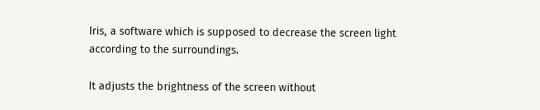Iris, a software which is supposed to decrease the screen light according to the surroundings.

It adjusts the brightness of the screen without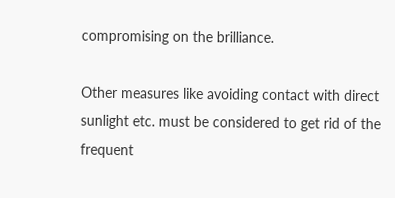compromising on the brilliance.

Other measures like avoiding contact with direct sunlight etc. must be considered to get rid of the frequent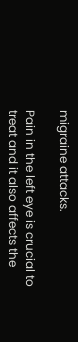migraine attacks.

Pain in the left eye is crucial to treat and it also affects the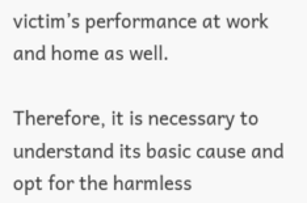victim’s performance at work and home as well.

Therefore, it is necessary to understand its basic cause and opt for the harmless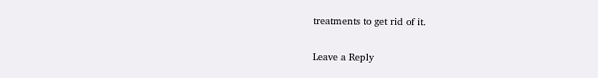treatments to get rid of it.

Leave a Reply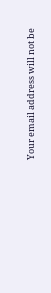Your email address will not be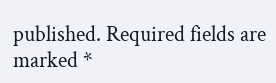published. Required fields are marked *